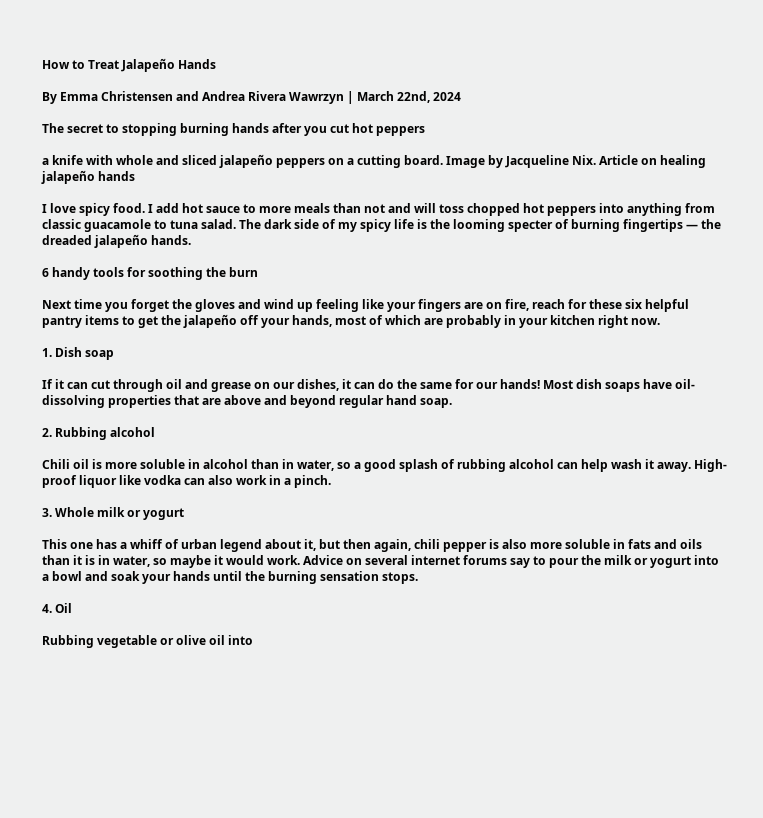How to Treat Jalapeño Hands

By Emma Christensen and Andrea Rivera Wawrzyn | March 22nd, 2024

The secret to stopping burning hands after you cut hot peppers

a knife with whole and sliced jalapeño peppers on a cutting board. Image by Jacqueline Nix. Article on healing jalapeño hands

I love spicy food. I add hot sauce to more meals than not and will toss chopped hot peppers into anything from classic guacamole to tuna salad. The dark side of my spicy life is the looming specter of burning fingertips — the dreaded jalapeño hands.

6 handy tools for soothing the burn

Next time you forget the gloves and wind up feeling like your fingers are on fire, reach for these six helpful pantry items to get the jalapeño off your hands, most of which are probably in your kitchen right now.

1. Dish soap

If it can cut through oil and grease on our dishes, it can do the same for our hands! Most dish soaps have oil-dissolving properties that are above and beyond regular hand soap.

2. Rubbing alcohol

Chili oil is more soluble in alcohol than in water, so a good splash of rubbing alcohol can help wash it away. High-proof liquor like vodka can also work in a pinch.

3. Whole milk or yogurt

This one has a whiff of urban legend about it, but then again, chili pepper is also more soluble in fats and oils than it is in water, so maybe it would work. Advice on several internet forums say to pour the milk or yogurt into a bowl and soak your hands until the burning sensation stops.

4. Oil

Rubbing vegetable or olive oil into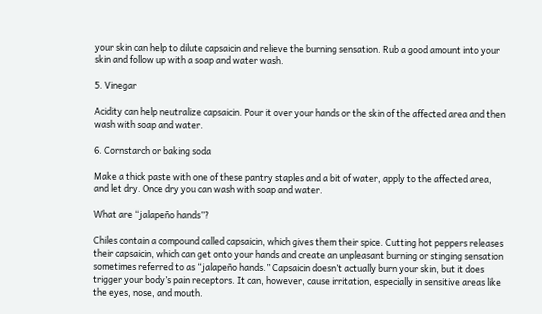your skin can help to dilute capsaicin and relieve the burning sensation. Rub a good amount into your skin and follow up with a soap and water wash.

5. Vinegar

Acidity can help neutralize capsaicin. Pour it over your hands or the skin of the affected area and then wash with soap and water.

6. Cornstarch or baking soda

Make a thick paste with one of these pantry staples and a bit of water, apply to the affected area, and let dry. Once dry you can wash with soap and water.

What are “jalapeño hands”?

Chiles contain a compound called capsaicin, which gives them their spice. Cutting hot peppers releases their capsaicin, which can get onto your hands and create an unpleasant burning or stinging sensation sometimes referred to as “jalapeño hands.” Capsaicin doesn’t actually burn your skin, but it does trigger your body’s pain receptors. It can, however, cause irritation, especially in sensitive areas like the eyes, nose, and mouth.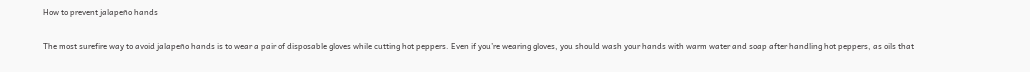How to prevent jalapeño hands

The most surefire way to avoid jalapeño hands is to wear a pair of disposable gloves while cutting hot peppers. Even if you’re wearing gloves, you should wash your hands with warm water and soap after handling hot peppers, as oils that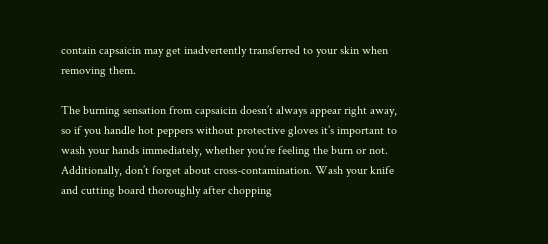contain capsaicin may get inadvertently transferred to your skin when removing them.

The burning sensation from capsaicin doesn’t always appear right away, so if you handle hot peppers without protective gloves it’s important to wash your hands immediately, whether you’re feeling the burn or not. Additionally, don’t forget about cross-contamination. Wash your knife and cutting board thoroughly after chopping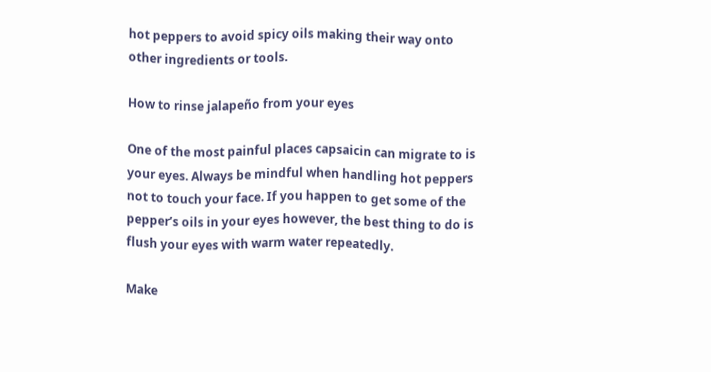hot peppers to avoid spicy oils making their way onto other ingredients or tools.

How to rinse jalapeño from your eyes

One of the most painful places capsaicin can migrate to is your eyes. Always be mindful when handling hot peppers not to touch your face. If you happen to get some of the pepper’s oils in your eyes however, the best thing to do is flush your eyes with warm water repeatedly.

Make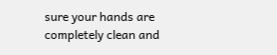sure your hands are completely clean and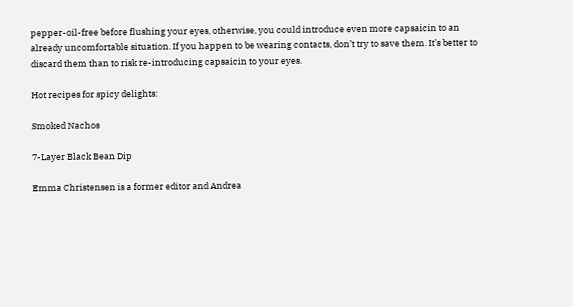pepper-oil-free before flushing your eyes, otherwise, you could introduce even more capsaicin to an already uncomfortable situation. If you happen to be wearing contacts, don’t try to save them. It’s better to discard them than to risk re-introducing capsaicin to your eyes.

Hot recipes for spicy delights:

Smoked Nachos

7-Layer Black Bean Dip

Emma Christensen is a former editor and Andrea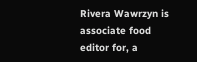Rivera Wawrzyn is associate food editor for, a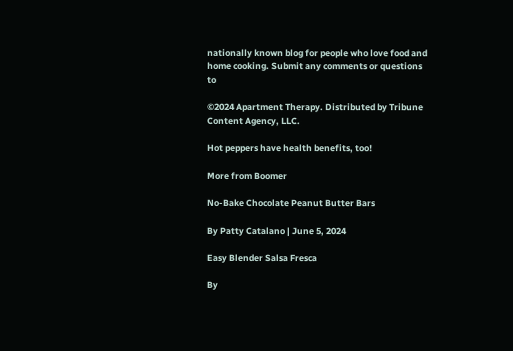nationally known blog for people who love food and home cooking. Submit any comments or questions to

©2024 Apartment Therapy. Distributed by Tribune Content Agency, LLC.

Hot peppers have health benefits, too!

More from Boomer

No-Bake Chocolate Peanut Butter Bars

By Patty Catalano | June 5, 2024

Easy Blender Salsa Fresca

By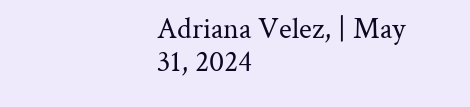Adriana Velez, | May 31, 2024